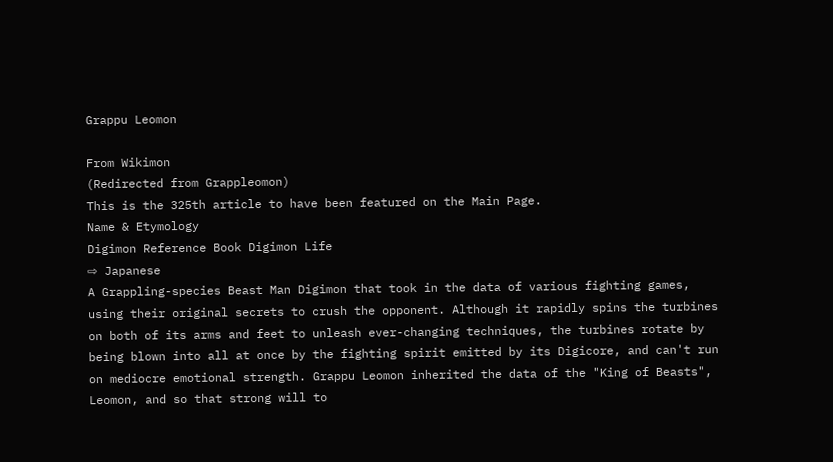Grappu Leomon

From Wikimon
(Redirected from Grappleomon)
This is the 325th article to have been featured on the Main Page.
Name & Etymology
Digimon Reference Book Digimon Life
⇨ Japanese
A Grappling-species Beast Man Digimon that took in the data of various fighting games, using their original secrets to crush the opponent. Although it rapidly spins the turbines on both of its arms and feet to unleash ever-changing techniques, the turbines rotate by being blown into all at once by the fighting spirit emitted by its Digicore, and can't run on mediocre emotional strength. Grappu Leomon inherited the data of the "King of Beasts", Leomon, and so that strong will to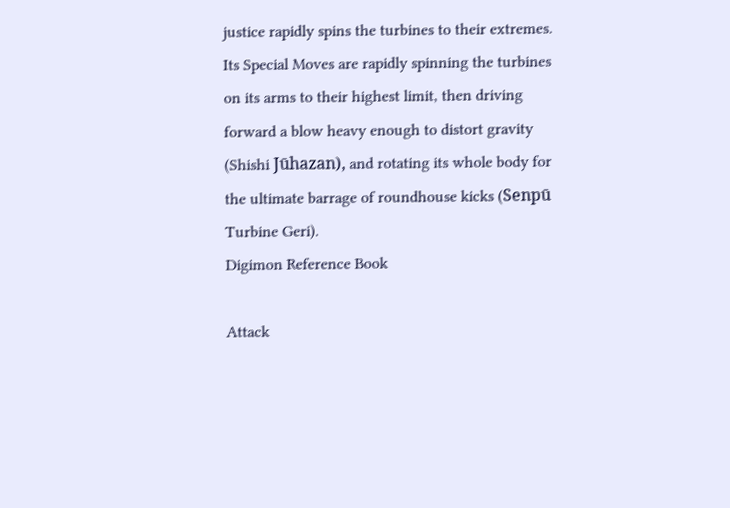justice rapidly spins the turbines to their extremes. Its Special Moves are rapidly spinning the turbines on its arms to their highest limit, then driving forward a blow heavy enough to distort gravity (Shishi Jūhazan), and rotating its whole body for the ultimate barrage of roundhouse kicks (Senpū Turbine Geri).
Digimon Reference Book

Attack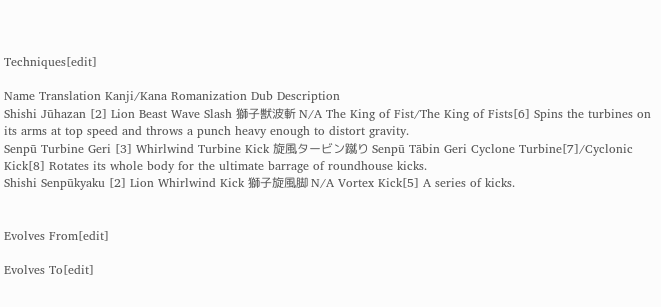Techniques[edit]

Name Translation Kanji/Kana Romanization Dub Description
Shishi Jūhazan [2] Lion Beast Wave Slash 獅子獣波斬 N/A The King of Fist/The King of Fists[6] Spins the turbines on its arms at top speed and throws a punch heavy enough to distort gravity.
Senpū Turbine Geri [3] Whirlwind Turbine Kick 旋風タービン蹴り Senpū Tābin Geri Cyclone Turbine[7]/Cyclonic Kick[8] Rotates its whole body for the ultimate barrage of roundhouse kicks.
Shishi Senpūkyaku [2] Lion Whirlwind Kick 獅子旋風脚 N/A Vortex Kick[5] A series of kicks.


Evolves From[edit]

Evolves To[edit]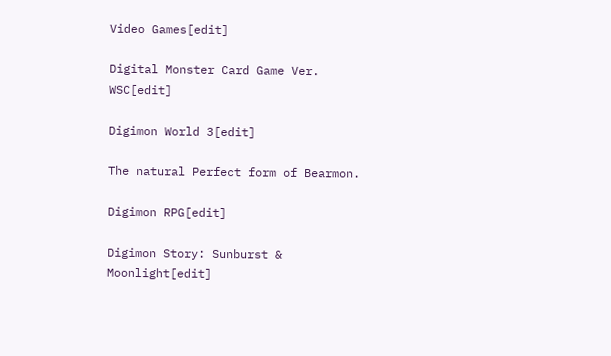Video Games[edit]

Digital Monster Card Game Ver. WSC[edit]

Digimon World 3[edit]

The natural Perfect form of Bearmon.

Digimon RPG[edit]

Digimon Story: Sunburst & Moonlight[edit]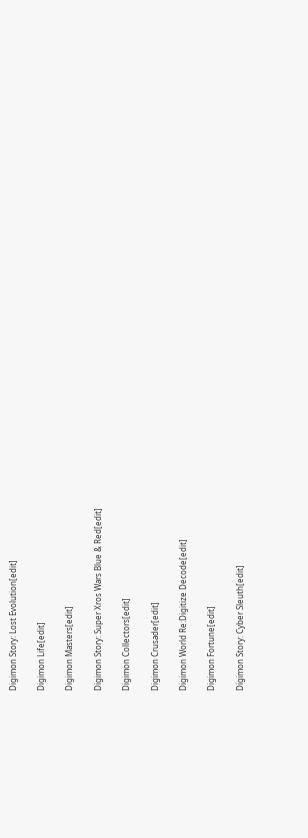Digimon Story: Lost Evolution[edit]

Digimon Life[edit]

Digimon Masters[edit]

Digimon Story: Super Xros Wars Blue & Red[edit]

Digimon Collectors[edit]

Digimon Crusader[edit]

Digimon World Re:Digitize Decode[edit]

Digimon Fortune[edit]

Digimon Story: Cyber Sleuth[edit]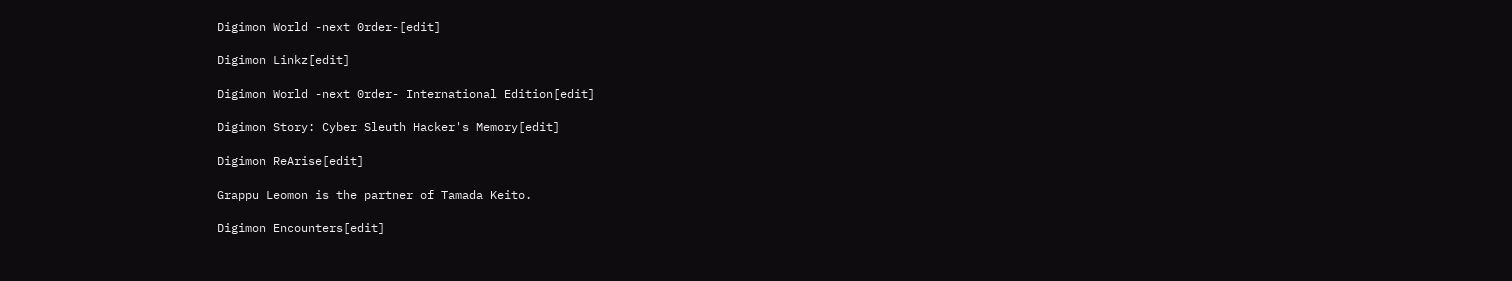Digimon World -next 0rder-[edit]

Digimon Linkz[edit]

Digimon World -next 0rder- International Edition[edit]

Digimon Story: Cyber Sleuth Hacker's Memory[edit]

Digimon ReArise[edit]

Grappu Leomon is the partner of Tamada Keito.

Digimon Encounters[edit]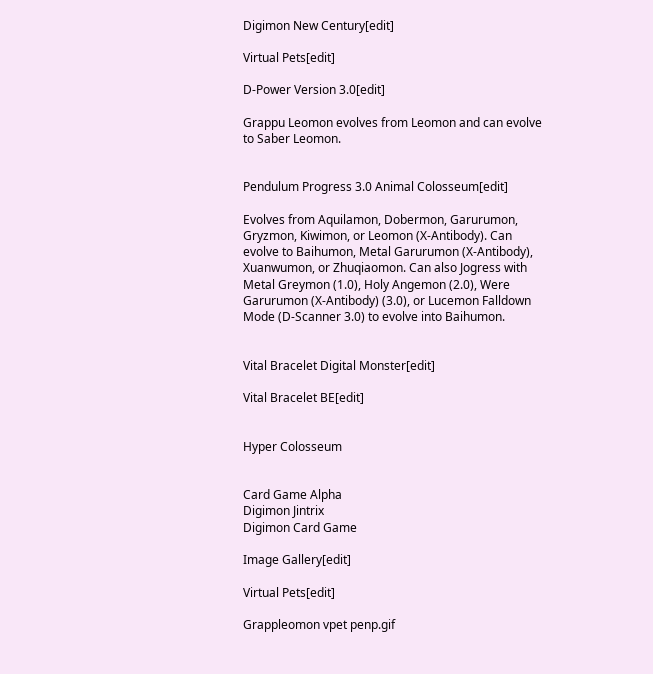Digimon New Century[edit]

Virtual Pets[edit]

D-Power Version 3.0[edit]

Grappu Leomon evolves from Leomon and can evolve to Saber Leomon.


Pendulum Progress 3.0 Animal Colosseum[edit]

Evolves from Aquilamon, Dobermon, Garurumon, Gryzmon, Kiwimon, or Leomon (X-Antibody). Can evolve to Baihumon, Metal Garurumon (X-Antibody), Xuanwumon, or Zhuqiaomon. Can also Jogress with Metal Greymon (1.0), Holy Angemon (2.0), Were Garurumon (X-Antibody) (3.0), or Lucemon Falldown Mode (D-Scanner 3.0) to evolve into Baihumon.


Vital Bracelet Digital Monster[edit]

Vital Bracelet BE[edit]


Hyper Colosseum


Card Game Alpha
Digimon Jintrix
Digimon Card Game

Image Gallery[edit]

Virtual Pets[edit]

Grappleomon vpet penp.gif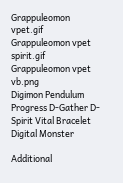Grappuleomon vpet.gif Grappuleomon vpet spirit.gif Grappuleomon vpet vb.png
Digimon Pendulum Progress D-Gather D-Spirit Vital Bracelet Digital Monster

Additional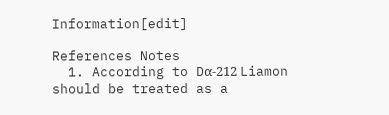Information[edit]

References Notes
  1. According to Dα-212 Liamon should be treated as a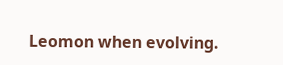Leomon when evolving.